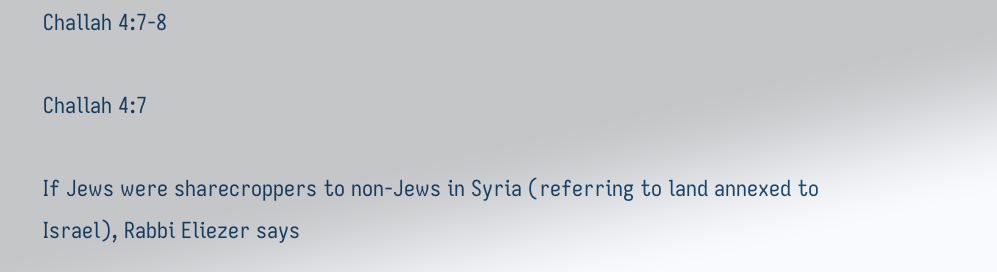Challah 4:7-8

Challah 4:7

If Jews were sharecroppers to non-Jews in Syria (referring to land annexed to Israel), Rabbi Eliezer says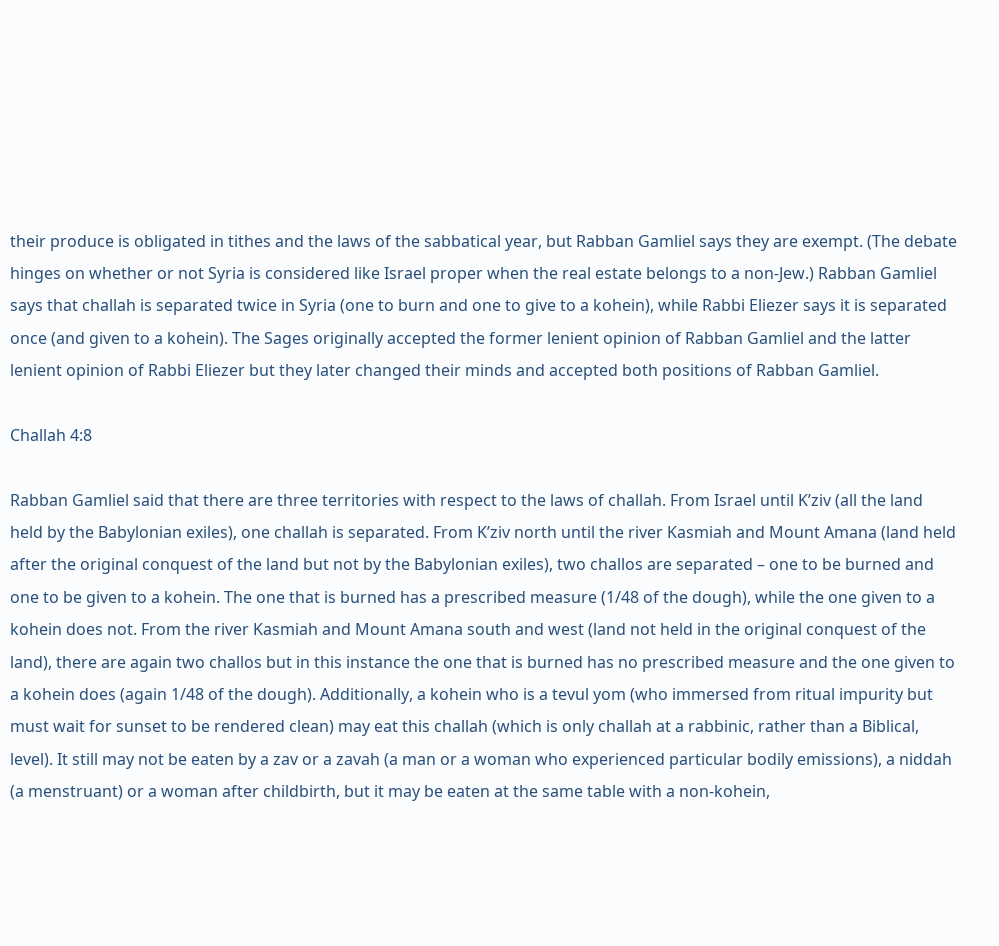their produce is obligated in tithes and the laws of the sabbatical year, but Rabban Gamliel says they are exempt. (The debate hinges on whether or not Syria is considered like Israel proper when the real estate belongs to a non-Jew.) Rabban Gamliel says that challah is separated twice in Syria (one to burn and one to give to a kohein), while Rabbi Eliezer says it is separated once (and given to a kohein). The Sages originally accepted the former lenient opinion of Rabban Gamliel and the latter lenient opinion of Rabbi Eliezer but they later changed their minds and accepted both positions of Rabban Gamliel.

Challah 4:8

Rabban Gamliel said that there are three territories with respect to the laws of challah. From Israel until K’ziv (all the land held by the Babylonian exiles), one challah is separated. From K’ziv north until the river Kasmiah and Mount Amana (land held after the original conquest of the land but not by the Babylonian exiles), two challos are separated – one to be burned and one to be given to a kohein. The one that is burned has a prescribed measure (1/48 of the dough), while the one given to a kohein does not. From the river Kasmiah and Mount Amana south and west (land not held in the original conquest of the land), there are again two challos but in this instance the one that is burned has no prescribed measure and the one given to a kohein does (again 1/48 of the dough). Additionally, a kohein who is a tevul yom (who immersed from ritual impurity but must wait for sunset to be rendered clean) may eat this challah (which is only challah at a rabbinic, rather than a Biblical, level). It still may not be eaten by a zav or a zavah (a man or a woman who experienced particular bodily emissions), a niddah (a menstruant) or a woman after childbirth, but it may be eaten at the same table with a non-kohein,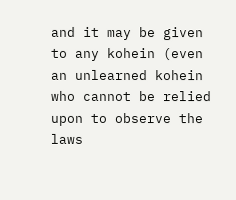and it may be given to any kohein (even an unlearned kohein who cannot be relied upon to observe the laws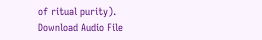of ritual purity).
Download Audio File